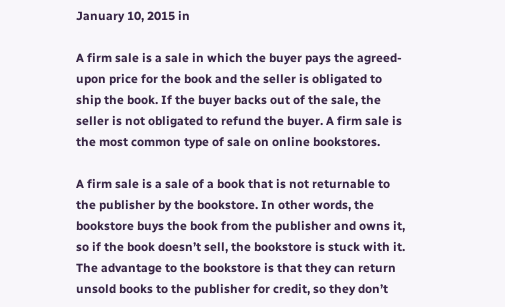January 10, 2015 in

A firm sale is a sale in which the buyer pays the agreed-upon price for the book and the seller is obligated to ship the book. If the buyer backs out of the sale, the seller is not obligated to refund the buyer. A firm sale is the most common type of sale on online bookstores.

A firm sale is a sale of a book that is not returnable to the publisher by the bookstore. In other words, the bookstore buys the book from the publisher and owns it, so if the book doesn’t sell, the bookstore is stuck with it. The advantage to the bookstore is that they can return unsold books to the publisher for credit, so they don’t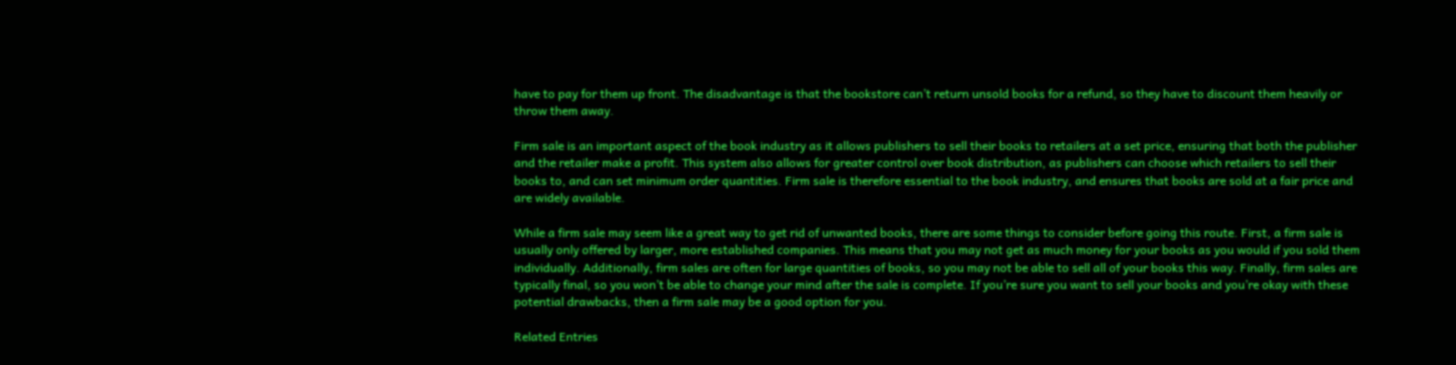have to pay for them up front. The disadvantage is that the bookstore can’t return unsold books for a refund, so they have to discount them heavily or throw them away.

Firm sale is an important aspect of the book industry as it allows publishers to sell their books to retailers at a set price, ensuring that both the publisher and the retailer make a profit. This system also allows for greater control over book distribution, as publishers can choose which retailers to sell their books to, and can set minimum order quantities. Firm sale is therefore essential to the book industry, and ensures that books are sold at a fair price and are widely available.

While a firm sale may seem like a great way to get rid of unwanted books, there are some things to consider before going this route. First, a firm sale is usually only offered by larger, more established companies. This means that you may not get as much money for your books as you would if you sold them individually. Additionally, firm sales are often for large quantities of books, so you may not be able to sell all of your books this way. Finally, firm sales are typically final, so you won’t be able to change your mind after the sale is complete. If you’re sure you want to sell your books and you’re okay with these potential drawbacks, then a firm sale may be a good option for you.

Related Entries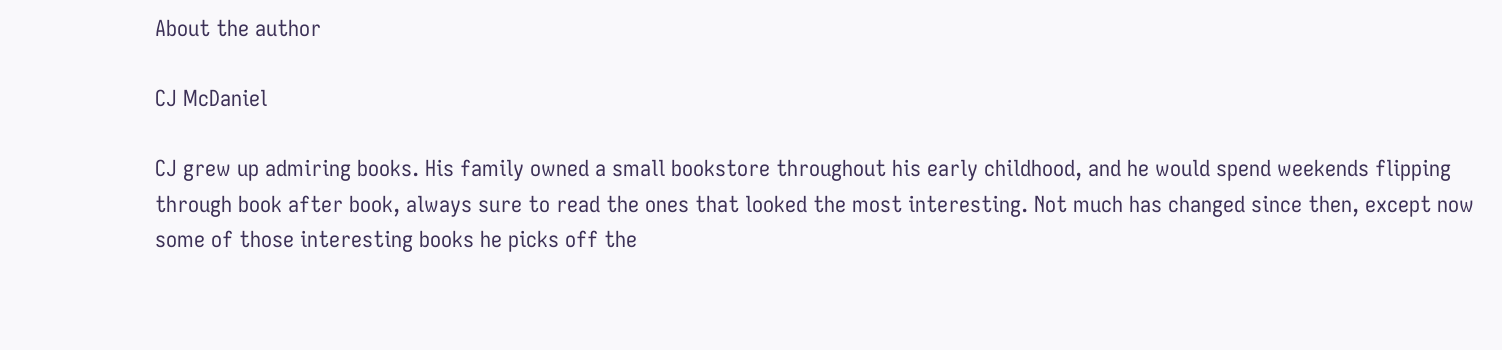About the author

CJ McDaniel

CJ grew up admiring books. His family owned a small bookstore throughout his early childhood, and he would spend weekends flipping through book after book, always sure to read the ones that looked the most interesting. Not much has changed since then, except now some of those interesting books he picks off the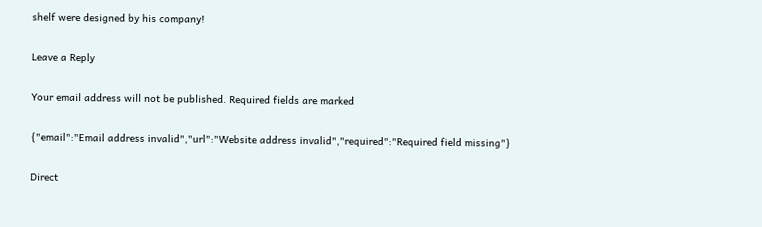shelf were designed by his company!

Leave a Reply

Your email address will not be published. Required fields are marked

{"email":"Email address invalid","url":"Website address invalid","required":"Required field missing"}

Direct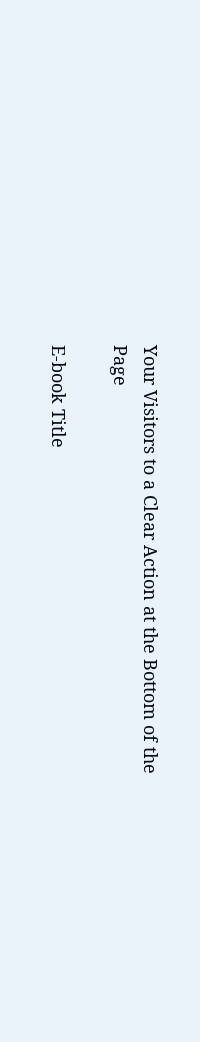Your Visitors to a Clear Action at the Bottom of the Page

E-book Title